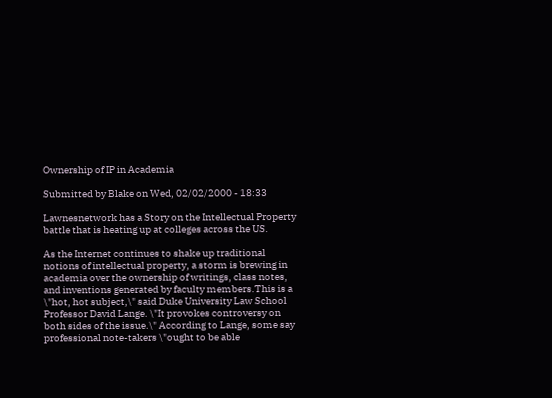Ownership of IP in Academia

Submitted by Blake on Wed, 02/02/2000 - 18:33

Lawnesnetwork has a Story on the Intellectual Property battle that is heating up at colleges across the US.

As the Internet continues to shake up traditional notions of intellectual property, a storm is brewing in academia over the ownership of writings, class notes, and inventions generated by faculty members.This is a \"hot, hot subject,\" said Duke University Law School Professor David Lange. \"It provokes controversy on both sides of the issue.\" According to Lange, some say professional note-takers \"ought to be able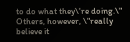to do what they\'re doing.\" Others, however, \"really believe it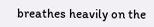breathes heavily on the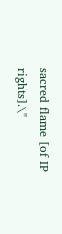sacred flame [of IP rights].\"